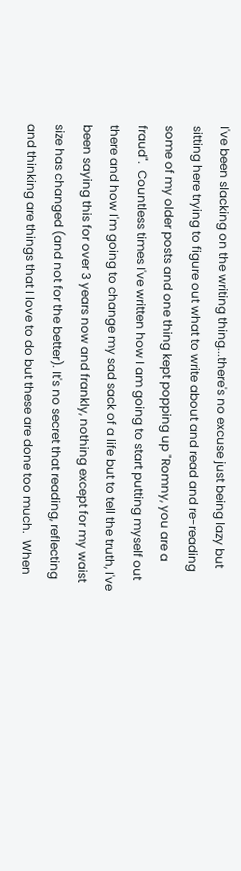I've been slacking on the writing thing...there's no excuse just being lazy but sitting here trying to figure out what to write about and read and re-reading some of my older posts and one thing kept popping up "Romny, you are a fraud".  Countless times I've written how I am going to start putting myself out there and how I'm going to change my sad sack of a life but to tell the truth, I've been saying this for over 3 years now and frankly, nothing except for my waist size has changed (and not for the better). It's no secret that reading, reflecting and thinking are things that I love to do but these are done too much.  When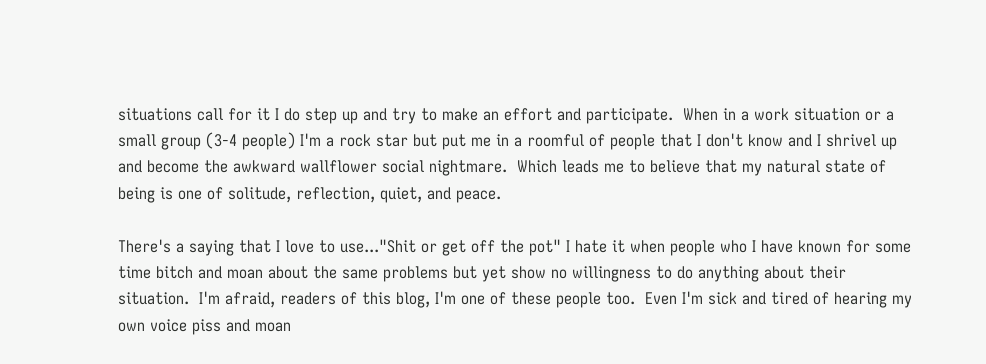situations call for it I do step up and try to make an effort and participate.  When in a work situation or a small group (3-4 people) I'm a rock star but put me in a roomful of people that I don't know and I shrivel up and become the awkward wallflower social nightmare.  Which leads me to believe that my natural state of being is one of solitude, reflection, quiet, and peace.

There's a saying that I love to use..."Shit or get off the pot" I hate it when people who I have known for some time bitch and moan about the same problems but yet show no willingness to do anything about their situation.  I'm afraid, readers of this blog, I'm one of these people too.  Even I'm sick and tired of hearing my own voice piss and moan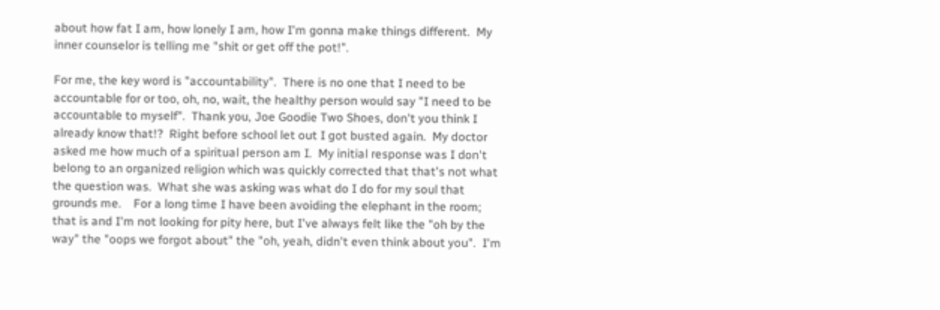about how fat I am, how lonely I am, how I'm gonna make things different.  My inner counselor is telling me "shit or get off the pot!".

For me, the key word is "accountability".  There is no one that I need to be accountable for or too, oh, no, wait, the healthy person would say "I need to be accountable to myself".  Thank you, Joe Goodie Two Shoes, don't you think I already know that!?  Right before school let out I got busted again.  My doctor asked me how much of a spiritual person am I.  My initial response was I don't belong to an organized religion which was quickly corrected that that's not what the question was.  What she was asking was what do I do for my soul that grounds me.    For a long time I have been avoiding the elephant in the room; that is and I'm not looking for pity here, but I've always felt like the "oh by the way" the "oops we forgot about" the "oh, yeah, didn't even think about you".  I'm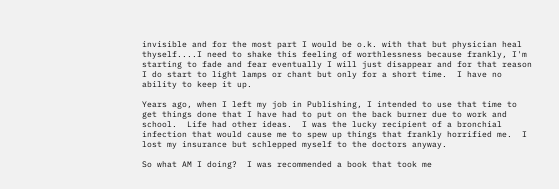invisible and for the most part I would be o.k. with that but physician heal thyself....I need to shake this feeling of worthlessness because frankly, I'm starting to fade and fear eventually I will just disappear and for that reason I do start to light lamps or chant but only for a short time.  I have no ability to keep it up.

Years ago, when I left my job in Publishing, I intended to use that time to get things done that I have had to put on the back burner due to work and school.  Life had other ideas.  I was the lucky recipient of a bronchial infection that would cause me to spew up things that frankly horrified me.  I lost my insurance but schlepped myself to the doctors anyway.

So what AM I doing?  I was recommended a book that took me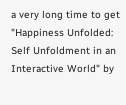a very long time to get "Happiness Unfolded: Self Unfoldment in an Interactive World" by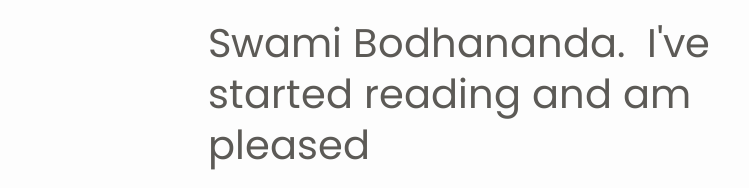Swami Bodhananda.  I've started reading and am pleased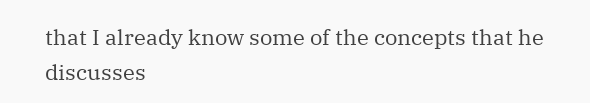that I already know some of the concepts that he discusses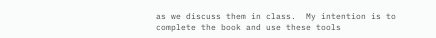as we discuss them in class.  My intention is to complete the book and use these tools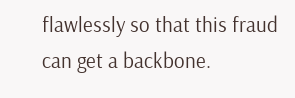flawlessly so that this fraud can get a backbone.